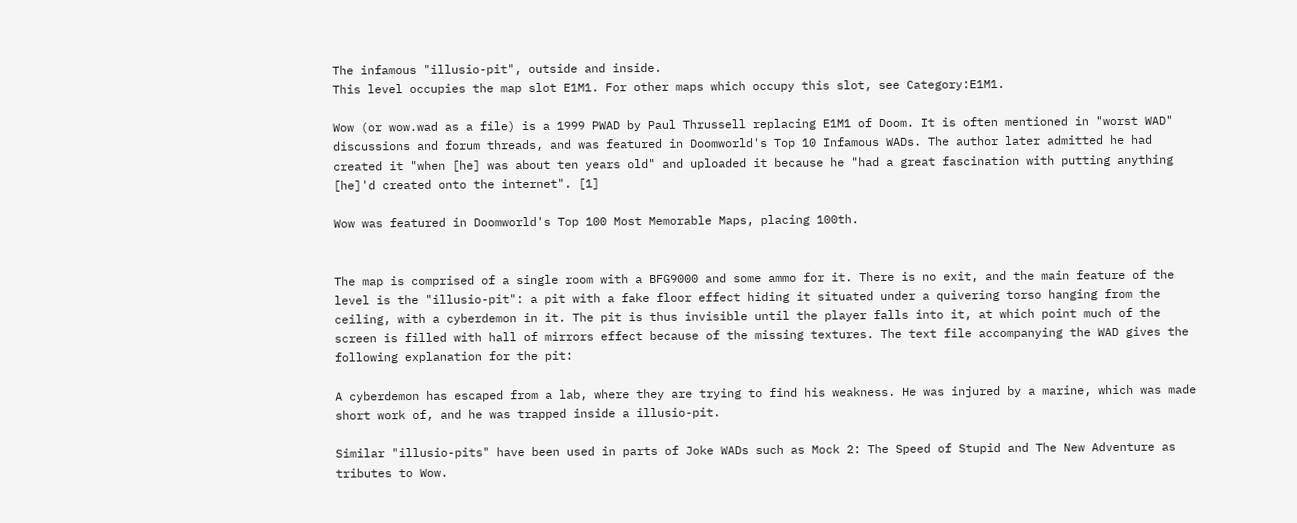The infamous "illusio-pit", outside and inside.
This level occupies the map slot E1M1. For other maps which occupy this slot, see Category:E1M1.

Wow (or wow.wad as a file) is a 1999 PWAD by Paul Thrussell replacing E1M1 of Doom. It is often mentioned in "worst WAD" discussions and forum threads, and was featured in Doomworld's Top 10 Infamous WADs. The author later admitted he had created it "when [he] was about ten years old" and uploaded it because he "had a great fascination with putting anything [he]'d created onto the internet". [1]

Wow was featured in Doomworld's Top 100 Most Memorable Maps, placing 100th.


The map is comprised of a single room with a BFG9000 and some ammo for it. There is no exit, and the main feature of the level is the "illusio-pit": a pit with a fake floor effect hiding it situated under a quivering torso hanging from the ceiling, with a cyberdemon in it. The pit is thus invisible until the player falls into it, at which point much of the screen is filled with hall of mirrors effect because of the missing textures. The text file accompanying the WAD gives the following explanation for the pit:

A cyberdemon has escaped from a lab, where they are trying to find his weakness. He was injured by a marine, which was made short work of, and he was trapped inside a illusio-pit.

Similar "illusio-pits" have been used in parts of Joke WADs such as Mock 2: The Speed of Stupid and The New Adventure as tributes to Wow.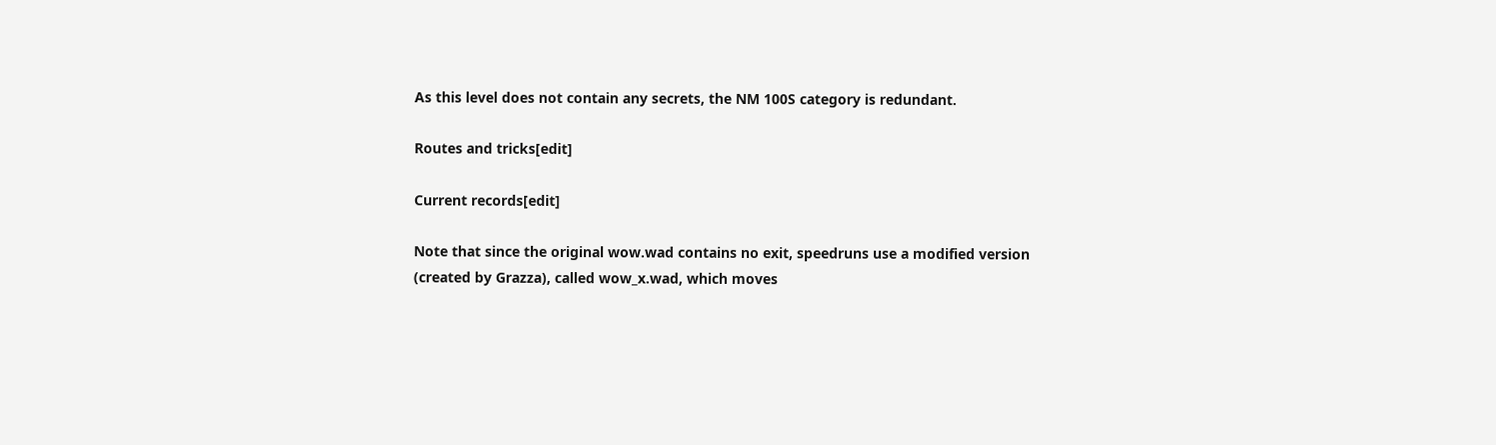As this level does not contain any secrets, the NM 100S category is redundant.

Routes and tricks[edit]

Current records[edit]

Note that since the original wow.wad contains no exit, speedruns use a modified version (created by Grazza), called wow_x.wad, which moves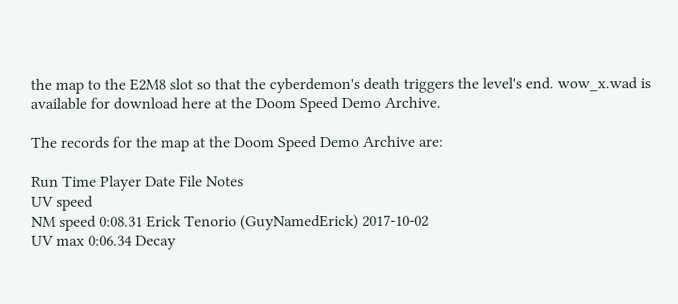the map to the E2M8 slot so that the cyberdemon's death triggers the level's end. wow_x.wad is available for download here at the Doom Speed Demo Archive.

The records for the map at the Doom Speed Demo Archive are:

Run Time Player Date File Notes
UV speed
NM speed 0:08.31 Erick Tenorio (GuyNamedErick) 2017-10-02
UV max 0:06.34 Decay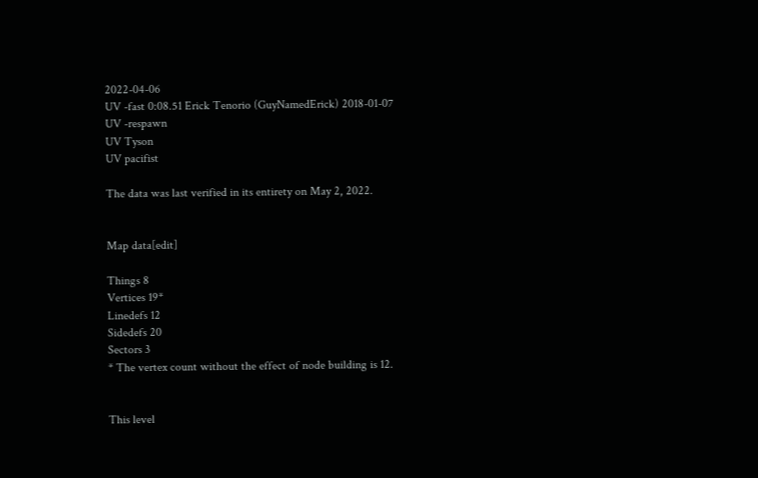2022-04-06
UV -fast 0:08.51 Erick Tenorio (GuyNamedErick) 2018-01-07
UV -respawn
UV Tyson
UV pacifist

The data was last verified in its entirety on May 2, 2022.


Map data[edit]

Things 8
Vertices 19*
Linedefs 12
Sidedefs 20
Sectors 3
* The vertex count without the effect of node building is 12.


This level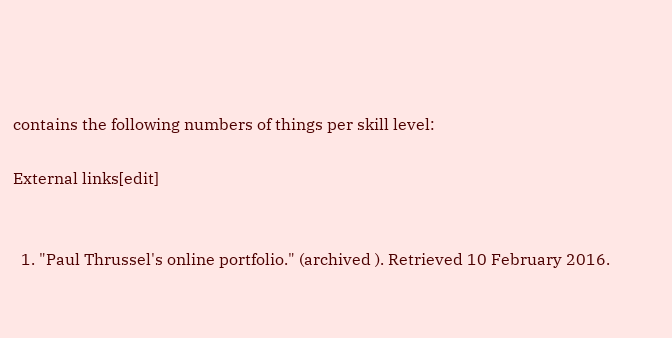contains the following numbers of things per skill level:

External links[edit]


  1. "Paul Thrussel's online portfolio." (archived ). Retrieved 10 February 2016.